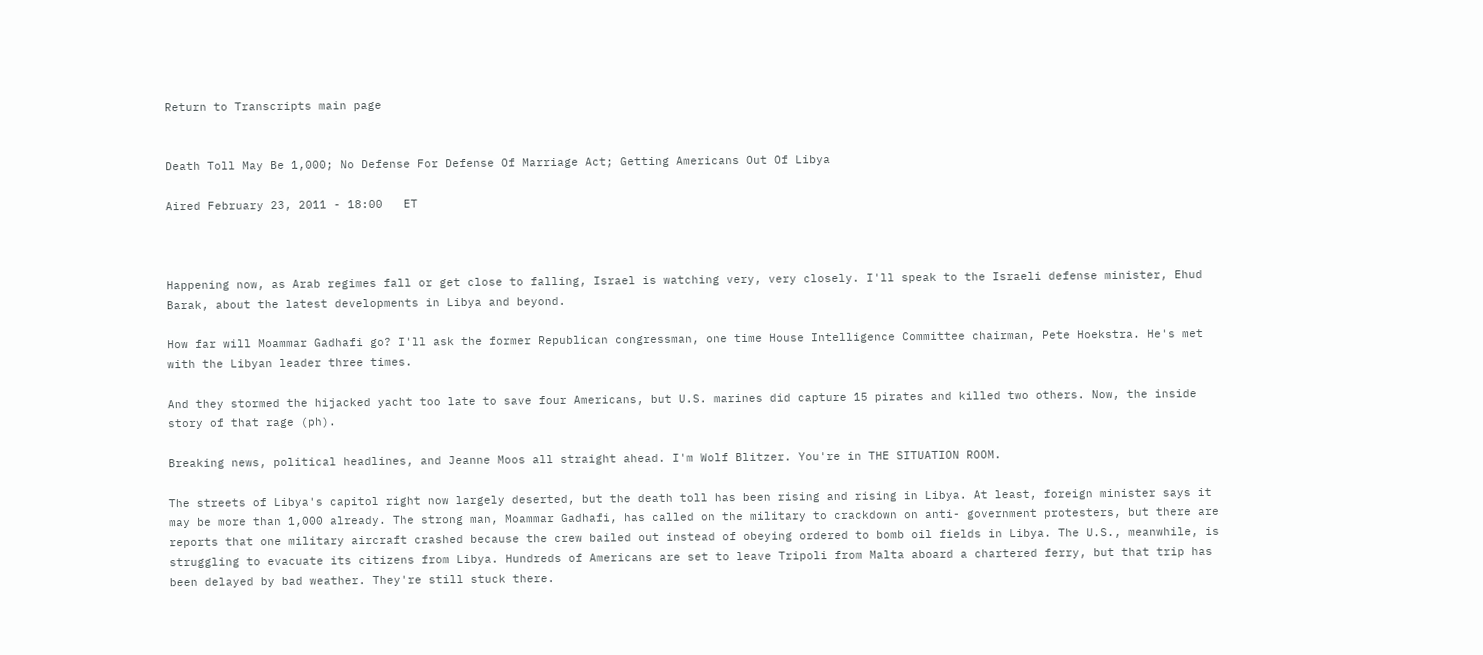Return to Transcripts main page


Death Toll May Be 1,000; No Defense For Defense Of Marriage Act; Getting Americans Out Of Libya

Aired February 23, 2011 - 18:00   ET



Happening now, as Arab regimes fall or get close to falling, Israel is watching very, very closely. I'll speak to the Israeli defense minister, Ehud Barak, about the latest developments in Libya and beyond.

How far will Moammar Gadhafi go? I'll ask the former Republican congressman, one time House Intelligence Committee chairman, Pete Hoekstra. He's met with the Libyan leader three times.

And they stormed the hijacked yacht too late to save four Americans, but U.S. marines did capture 15 pirates and killed two others. Now, the inside story of that rage (ph).

Breaking news, political headlines, and Jeanne Moos all straight ahead. I'm Wolf Blitzer. You're in THE SITUATION ROOM.

The streets of Libya's capitol right now largely deserted, but the death toll has been rising and rising in Libya. At least, foreign minister says it may be more than 1,000 already. The strong man, Moammar Gadhafi, has called on the military to crackdown on anti- government protesters, but there are reports that one military aircraft crashed because the crew bailed out instead of obeying ordered to bomb oil fields in Libya. The U.S., meanwhile, is struggling to evacuate its citizens from Libya. Hundreds of Americans are set to leave Tripoli from Malta aboard a chartered ferry, but that trip has been delayed by bad weather. They're still stuck there.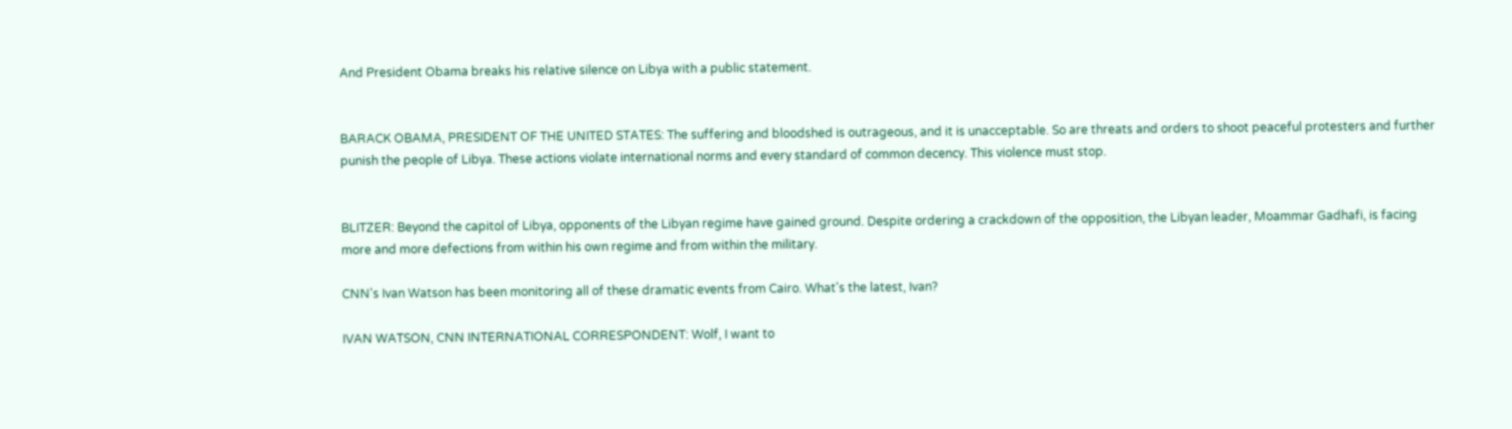And President Obama breaks his relative silence on Libya with a public statement.


BARACK OBAMA, PRESIDENT OF THE UNITED STATES: The suffering and bloodshed is outrageous, and it is unacceptable. So are threats and orders to shoot peaceful protesters and further punish the people of Libya. These actions violate international norms and every standard of common decency. This violence must stop.


BLITZER: Beyond the capitol of Libya, opponents of the Libyan regime have gained ground. Despite ordering a crackdown of the opposition, the Libyan leader, Moammar Gadhafi, is facing more and more defections from within his own regime and from within the military.

CNN's Ivan Watson has been monitoring all of these dramatic events from Cairo. What's the latest, Ivan?

IVAN WATSON, CNN INTERNATIONAL CORRESPONDENT: Wolf, I want to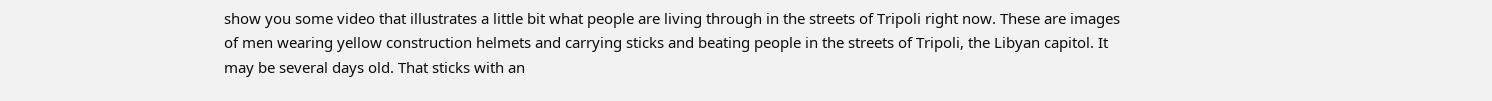show you some video that illustrates a little bit what people are living through in the streets of Tripoli right now. These are images of men wearing yellow construction helmets and carrying sticks and beating people in the streets of Tripoli, the Libyan capitol. It may be several days old. That sticks with an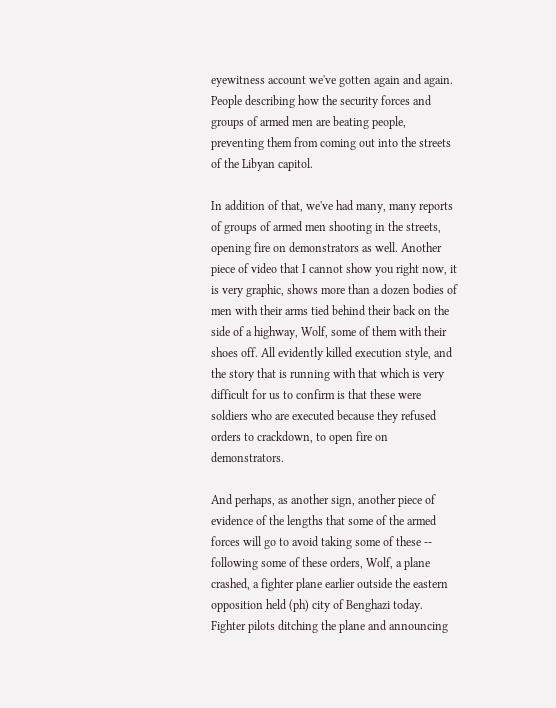eyewitness account we've gotten again and again. People describing how the security forces and groups of armed men are beating people, preventing them from coming out into the streets of the Libyan capitol.

In addition of that, we've had many, many reports of groups of armed men shooting in the streets, opening fire on demonstrators as well. Another piece of video that I cannot show you right now, it is very graphic, shows more than a dozen bodies of men with their arms tied behind their back on the side of a highway, Wolf, some of them with their shoes off. All evidently killed execution style, and the story that is running with that which is very difficult for us to confirm is that these were soldiers who are executed because they refused orders to crackdown, to open fire on demonstrators.

And perhaps, as another sign, another piece of evidence of the lengths that some of the armed forces will go to avoid taking some of these -- following some of these orders, Wolf, a plane crashed, a fighter plane earlier outside the eastern opposition held (ph) city of Benghazi today. Fighter pilots ditching the plane and announcing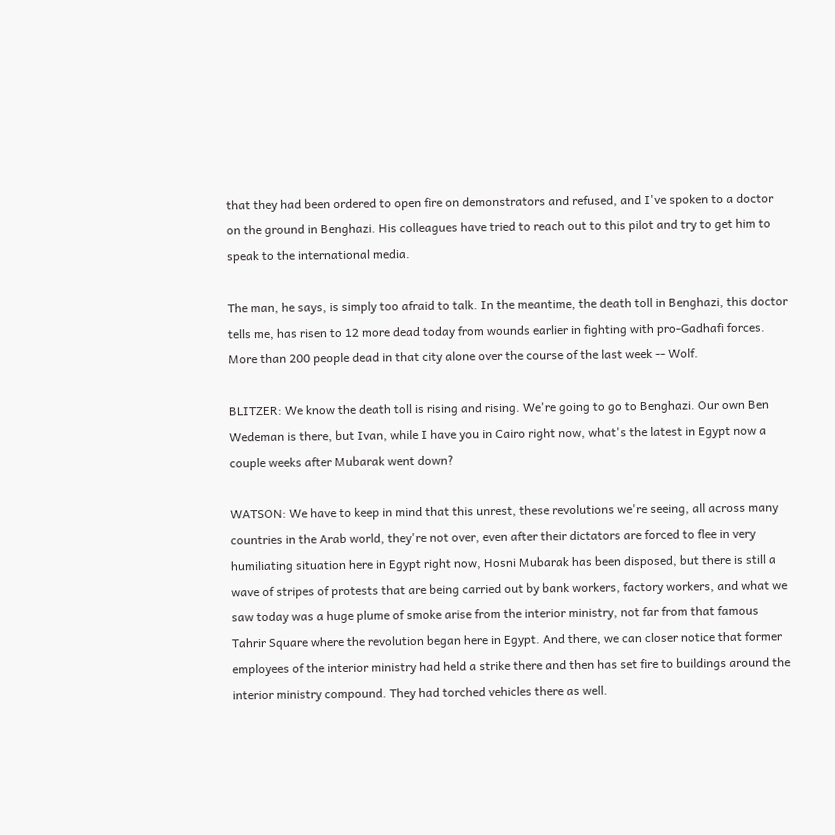that they had been ordered to open fire on demonstrators and refused, and I've spoken to a doctor on the ground in Benghazi. His colleagues have tried to reach out to this pilot and try to get him to speak to the international media.

The man, he says, is simply too afraid to talk. In the meantime, the death toll in Benghazi, this doctor tells me, has risen to 12 more dead today from wounds earlier in fighting with pro-Gadhafi forces. More than 200 people dead in that city alone over the course of the last week -- Wolf.

BLITZER: We know the death toll is rising and rising. We're going to go to Benghazi. Our own Ben Wedeman is there, but Ivan, while I have you in Cairo right now, what's the latest in Egypt now a couple weeks after Mubarak went down?

WATSON: We have to keep in mind that this unrest, these revolutions we're seeing, all across many countries in the Arab world, they're not over, even after their dictators are forced to flee in very humiliating situation here in Egypt right now, Hosni Mubarak has been disposed, but there is still a wave of stripes of protests that are being carried out by bank workers, factory workers, and what we saw today was a huge plume of smoke arise from the interior ministry, not far from that famous Tahrir Square where the revolution began here in Egypt. And there, we can closer notice that former employees of the interior ministry had held a strike there and then has set fire to buildings around the interior ministry compound. They had torched vehicles there as well.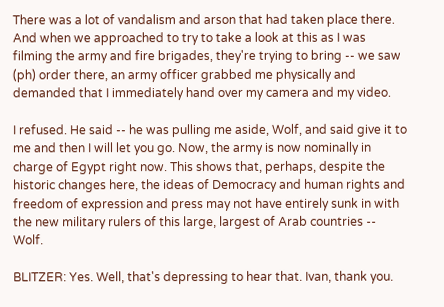There was a lot of vandalism and arson that had taken place there. And when we approached to try to take a look at this as I was filming the army and fire brigades, they're trying to bring -- we saw (ph) order there, an army officer grabbed me physically and demanded that I immediately hand over my camera and my video.

I refused. He said -- he was pulling me aside, Wolf, and said give it to me and then I will let you go. Now, the army is now nominally in charge of Egypt right now. This shows that, perhaps, despite the historic changes here, the ideas of Democracy and human rights and freedom of expression and press may not have entirely sunk in with the new military rulers of this large, largest of Arab countries -- Wolf.

BLITZER: Yes. Well, that's depressing to hear that. Ivan, thank you.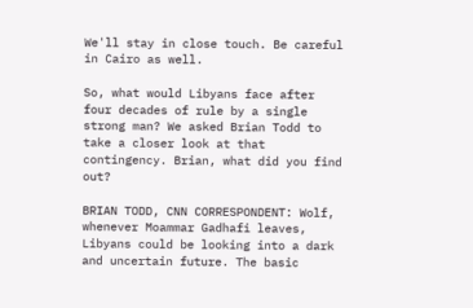We'll stay in close touch. Be careful in Cairo as well.

So, what would Libyans face after four decades of rule by a single strong man? We asked Brian Todd to take a closer look at that contingency. Brian, what did you find out?

BRIAN TODD, CNN CORRESPONDENT: Wolf, whenever Moammar Gadhafi leaves, Libyans could be looking into a dark and uncertain future. The basic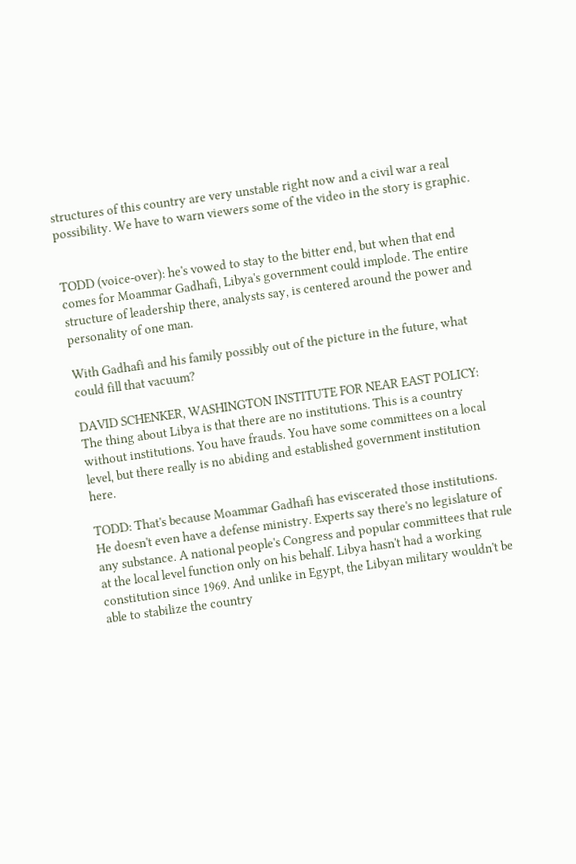structures of this country are very unstable right now and a civil war a real possibility. We have to warn viewers some of the video in the story is graphic.


TODD (voice-over): he's vowed to stay to the bitter end, but when that end comes for Moammar Gadhafi, Libya's government could implode. The entire structure of leadership there, analysts say, is centered around the power and personality of one man.

With Gadhafi and his family possibly out of the picture in the future, what could fill that vacuum?

DAVID SCHENKER, WASHINGTON INSTITUTE FOR NEAR EAST POLICY: The thing about Libya is that there are no institutions. This is a country without institutions. You have frauds. You have some committees on a local level, but there really is no abiding and established government institution here.

TODD: That's because Moammar Gadhafi has eviscerated those institutions. He doesn't even have a defense ministry. Experts say there's no legislature of any substance. A national people's Congress and popular committees that rule at the local level function only on his behalf. Libya hasn't had a working constitution since 1969. And unlike in Egypt, the Libyan military wouldn't be able to stabilize the country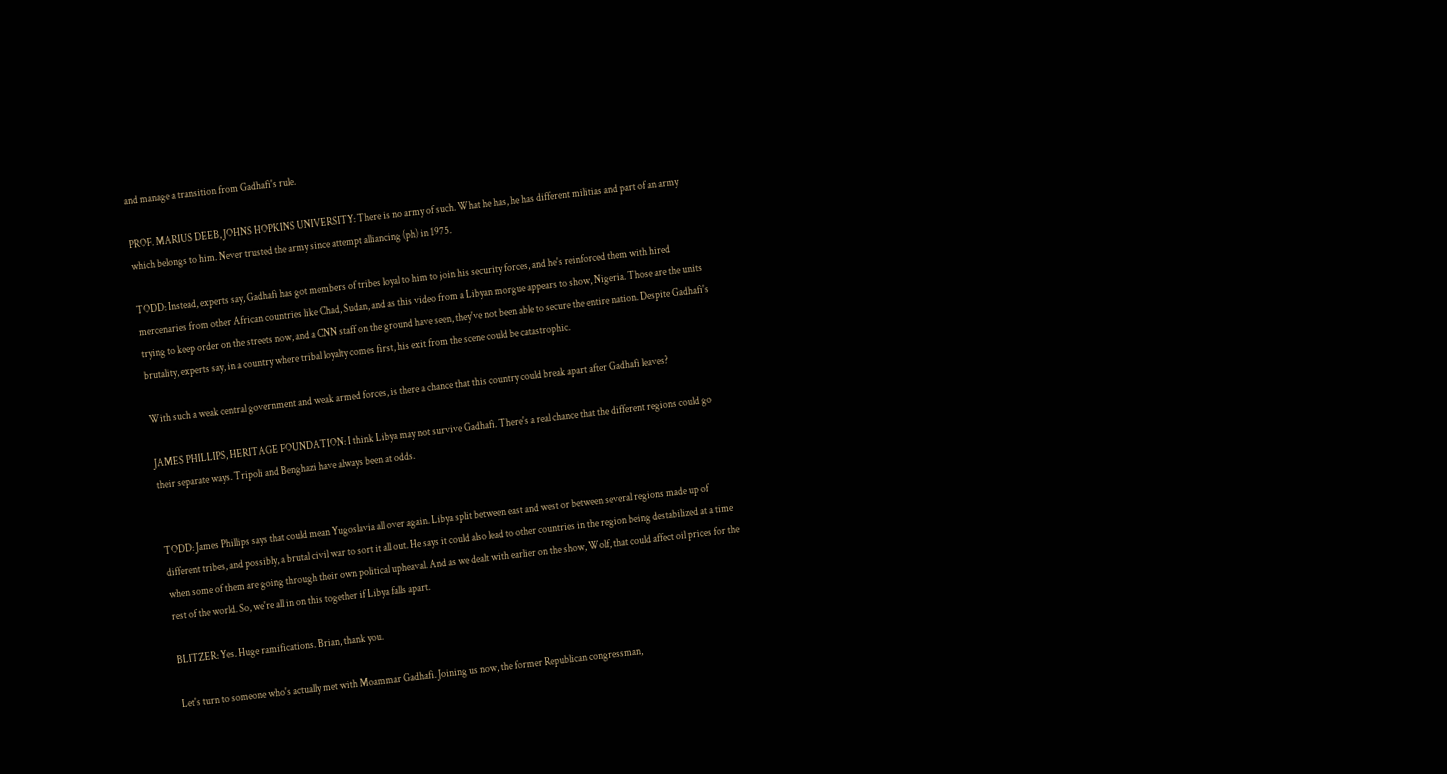and manage a transition from Gadhafi's rule.

PROF. MARIUS DEEB, JOHNS HOPKINS UNIVERSITY: There is no army of such. What he has, he has different militias and part of an army which belongs to him. Never trusted the army since attempt alliancing (ph) in 1975.

TODD: Instead, experts say, Gadhafi has got members of tribes loyal to him to join his security forces, and he's reinforced them with hired mercenaries from other African countries like Chad, Sudan, and as this video from a Libyan morgue appears to show, Nigeria. Those are the units trying to keep order on the streets now, and a CNN staff on the ground have seen, they've not been able to secure the entire nation. Despite Gadhafi's brutality, experts say, in a country where tribal loyalty comes first, his exit from the scene could be catastrophic.

With such a weak central government and weak armed forces, is there a chance that this country could break apart after Gadhafi leaves?

JAMES PHILLIPS, HERITAGE FOUNDATION: I think Libya may not survive Gadhafi. There's a real chance that the different regions could go their separate ways. Tripoli and Benghazi have always been at odds.


TODD: James Phillips says that could mean Yugoslavia all over again. Libya split between east and west or between several regions made up of different tribes, and possibly, a brutal civil war to sort it all out. He says it could also lead to other countries in the region being destabilized at a time when some of them are going through their own political upheaval. And as we dealt with earlier on the show, Wolf, that could affect oil prices for the rest of the world. So, we're all in on this together if Libya falls apart.

BLITZER: Yes. Huge ramifications. Brian, thank you.

Let's turn to someone who's actually met with Moammar Gadhafi. Joining us now, the former Republican congressman,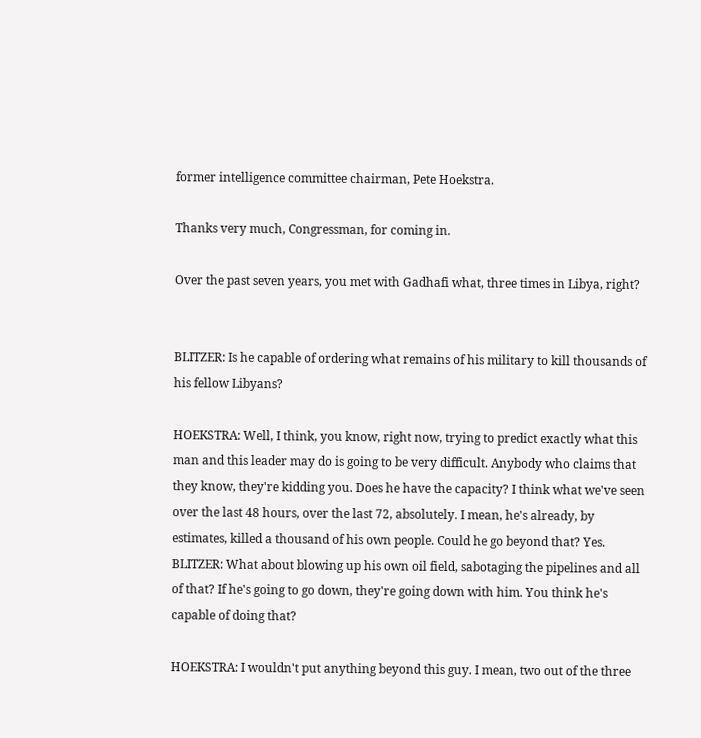former intelligence committee chairman, Pete Hoekstra.

Thanks very much, Congressman, for coming in.

Over the past seven years, you met with Gadhafi what, three times in Libya, right?


BLITZER: Is he capable of ordering what remains of his military to kill thousands of his fellow Libyans?

HOEKSTRA: Well, I think, you know, right now, trying to predict exactly what this man and this leader may do is going to be very difficult. Anybody who claims that they know, they're kidding you. Does he have the capacity? I think what we've seen over the last 48 hours, over the last 72, absolutely. I mean, he's already, by estimates, killed a thousand of his own people. Could he go beyond that? Yes. BLITZER: What about blowing up his own oil field, sabotaging the pipelines and all of that? If he's going to go down, they're going down with him. You think he's capable of doing that?

HOEKSTRA: I wouldn't put anything beyond this guy. I mean, two out of the three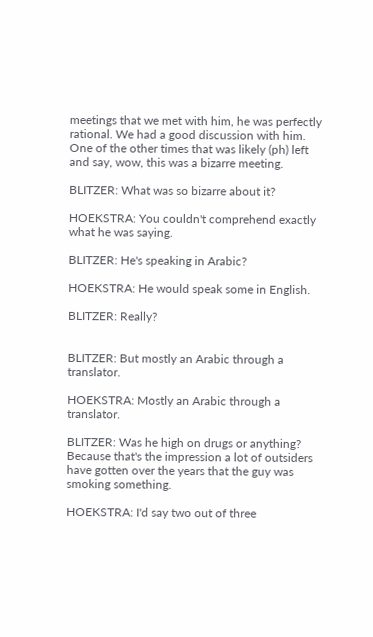meetings that we met with him, he was perfectly rational. We had a good discussion with him. One of the other times that was likely (ph) left and say, wow, this was a bizarre meeting.

BLITZER: What was so bizarre about it?

HOEKSTRA: You couldn't comprehend exactly what he was saying.

BLITZER: He's speaking in Arabic?

HOEKSTRA: He would speak some in English.

BLITZER: Really?


BLITZER: But mostly an Arabic through a translator.

HOEKSTRA: Mostly an Arabic through a translator.

BLITZER: Was he high on drugs or anything? Because that's the impression a lot of outsiders have gotten over the years that the guy was smoking something.

HOEKSTRA: I'd say two out of three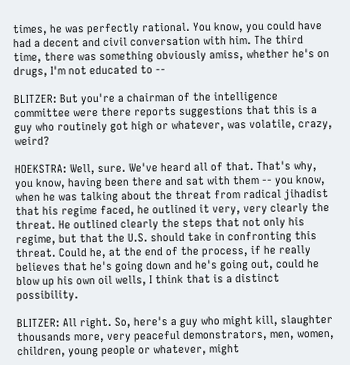times, he was perfectly rational. You know, you could have had a decent and civil conversation with him. The third time, there was something obviously amiss, whether he's on drugs, I'm not educated to --

BLITZER: But you're a chairman of the intelligence committee were there reports suggestions that this is a guy who routinely got high or whatever, was volatile, crazy, weird?

HOEKSTRA: Well, sure. We've heard all of that. That's why, you know, having been there and sat with them -- you know, when he was talking about the threat from radical jihadist that his regime faced, he outlined it very, very clearly the threat. He outlined clearly the steps that not only his regime, but that the U.S. should take in confronting this threat. Could he, at the end of the process, if he really believes that he's going down and he's going out, could he blow up his own oil wells, I think that is a distinct possibility.

BLITZER: All right. So, here's a guy who might kill, slaughter thousands more, very peaceful demonstrators, men, women, children, young people or whatever, might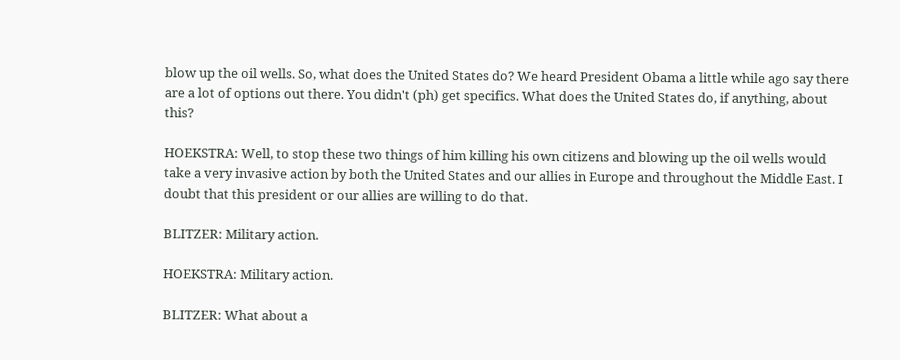blow up the oil wells. So, what does the United States do? We heard President Obama a little while ago say there are a lot of options out there. You didn't (ph) get specifics. What does the United States do, if anything, about this?

HOEKSTRA: Well, to stop these two things of him killing his own citizens and blowing up the oil wells would take a very invasive action by both the United States and our allies in Europe and throughout the Middle East. I doubt that this president or our allies are willing to do that.

BLITZER: Military action.

HOEKSTRA: Military action.

BLITZER: What about a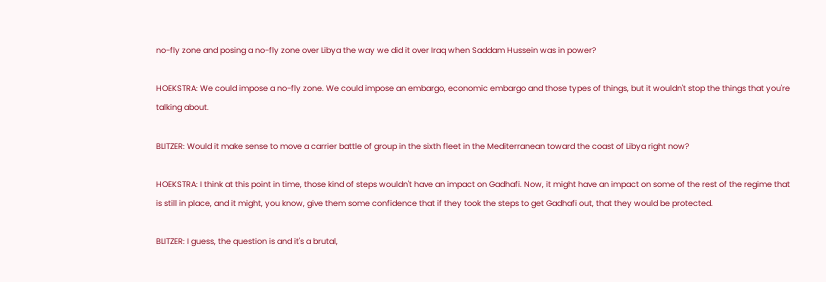no-fly zone and posing a no-fly zone over Libya the way we did it over Iraq when Saddam Hussein was in power?

HOEKSTRA: We could impose a no-fly zone. We could impose an embargo, economic embargo and those types of things, but it wouldn't stop the things that you're talking about.

BLITZER: Would it make sense to move a carrier battle of group in the sixth fleet in the Mediterranean toward the coast of Libya right now?

HOEKSTRA: I think at this point in time, those kind of steps wouldn't have an impact on Gadhafi. Now, it might have an impact on some of the rest of the regime that is still in place, and it might, you know, give them some confidence that if they took the steps to get Gadhafi out, that they would be protected.

BLITZER: I guess, the question is and it's a brutal,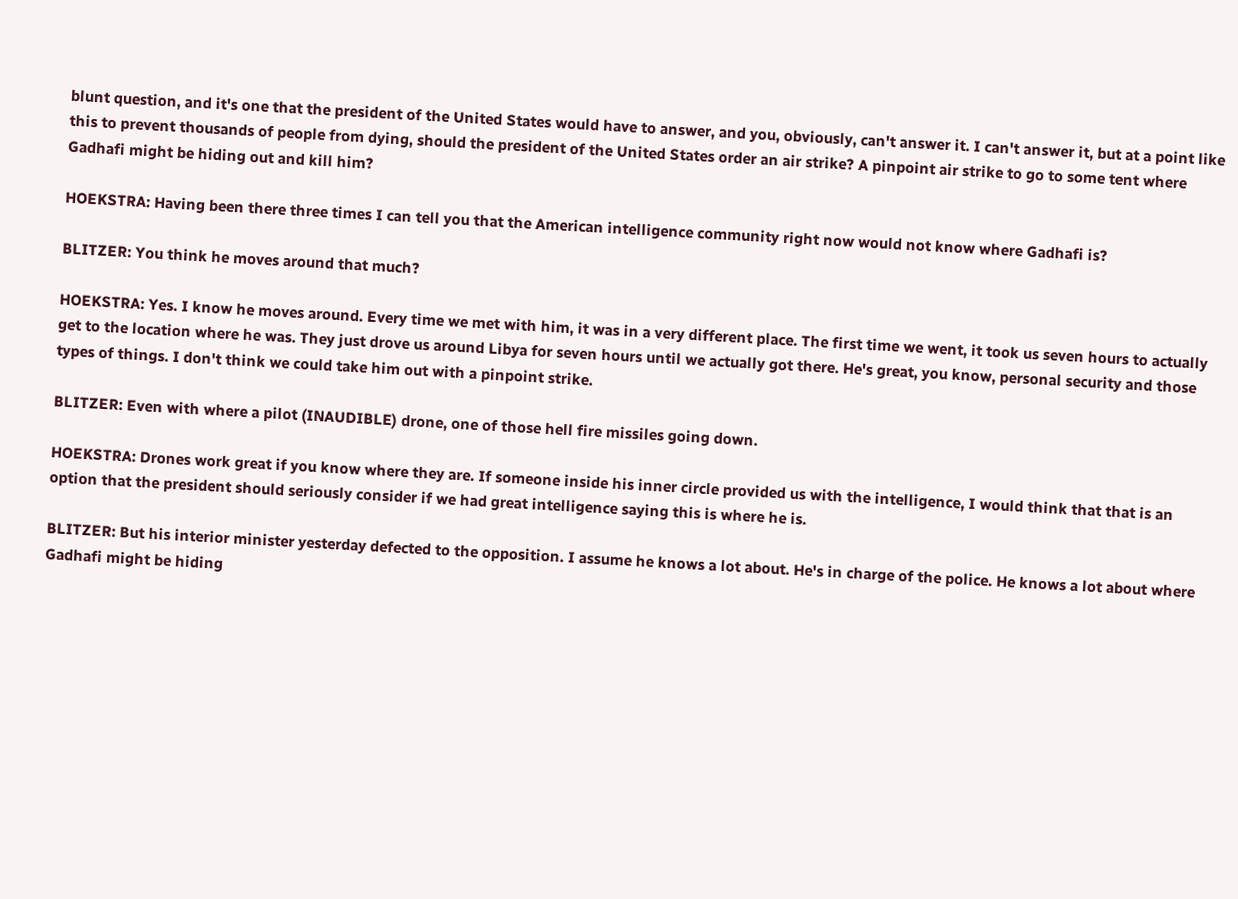blunt question, and it's one that the president of the United States would have to answer, and you, obviously, can't answer it. I can't answer it, but at a point like this to prevent thousands of people from dying, should the president of the United States order an air strike? A pinpoint air strike to go to some tent where Gadhafi might be hiding out and kill him?

HOEKSTRA: Having been there three times I can tell you that the American intelligence community right now would not know where Gadhafi is?

BLITZER: You think he moves around that much?

HOEKSTRA: Yes. I know he moves around. Every time we met with him, it was in a very different place. The first time we went, it took us seven hours to actually get to the location where he was. They just drove us around Libya for seven hours until we actually got there. He's great, you know, personal security and those types of things. I don't think we could take him out with a pinpoint strike.

BLITZER: Even with where a pilot (INAUDIBLE) drone, one of those hell fire missiles going down.

HOEKSTRA: Drones work great if you know where they are. If someone inside his inner circle provided us with the intelligence, I would think that that is an option that the president should seriously consider if we had great intelligence saying this is where he is.

BLITZER: But his interior minister yesterday defected to the opposition. I assume he knows a lot about. He's in charge of the police. He knows a lot about where Gadhafi might be hiding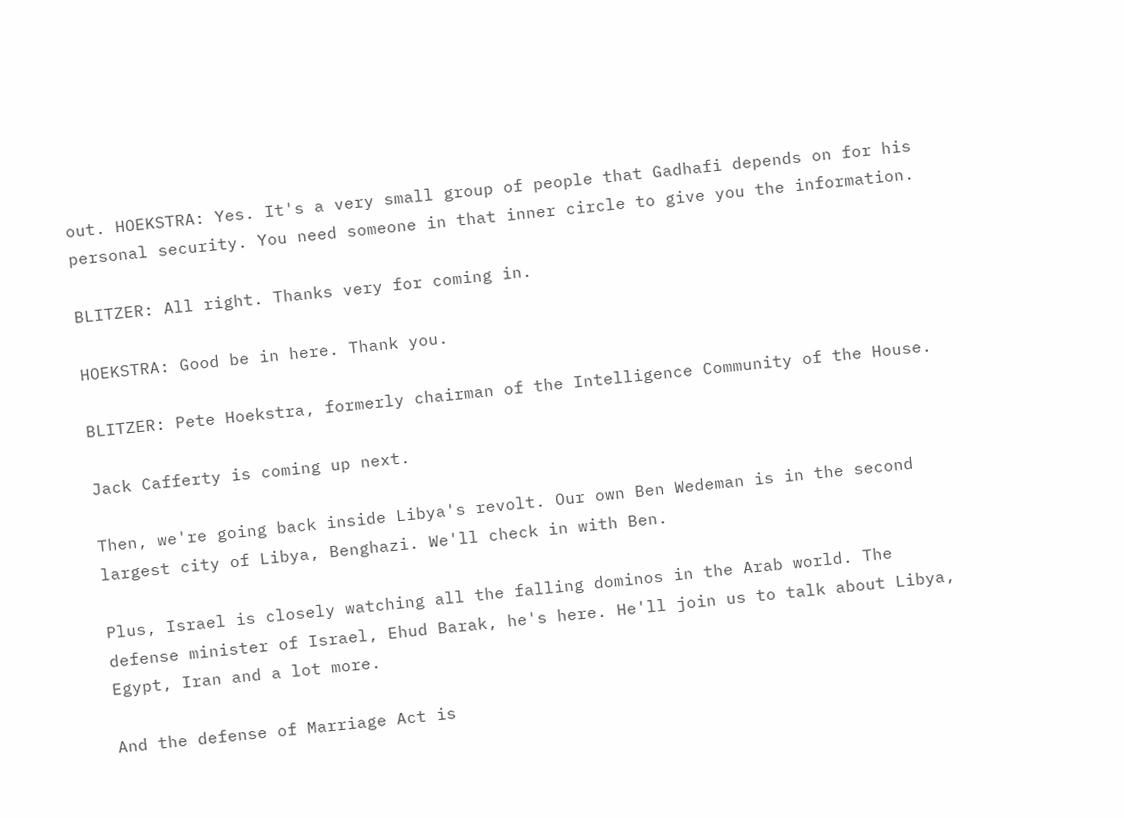out. HOEKSTRA: Yes. It's a very small group of people that Gadhafi depends on for his personal security. You need someone in that inner circle to give you the information.

BLITZER: All right. Thanks very for coming in.

HOEKSTRA: Good be in here. Thank you.

BLITZER: Pete Hoekstra, formerly chairman of the Intelligence Community of the House.

Jack Cafferty is coming up next.

Then, we're going back inside Libya's revolt. Our own Ben Wedeman is in the second largest city of Libya, Benghazi. We'll check in with Ben.

Plus, Israel is closely watching all the falling dominos in the Arab world. The defense minister of Israel, Ehud Barak, he's here. He'll join us to talk about Libya, Egypt, Iran and a lot more.

And the defense of Marriage Act is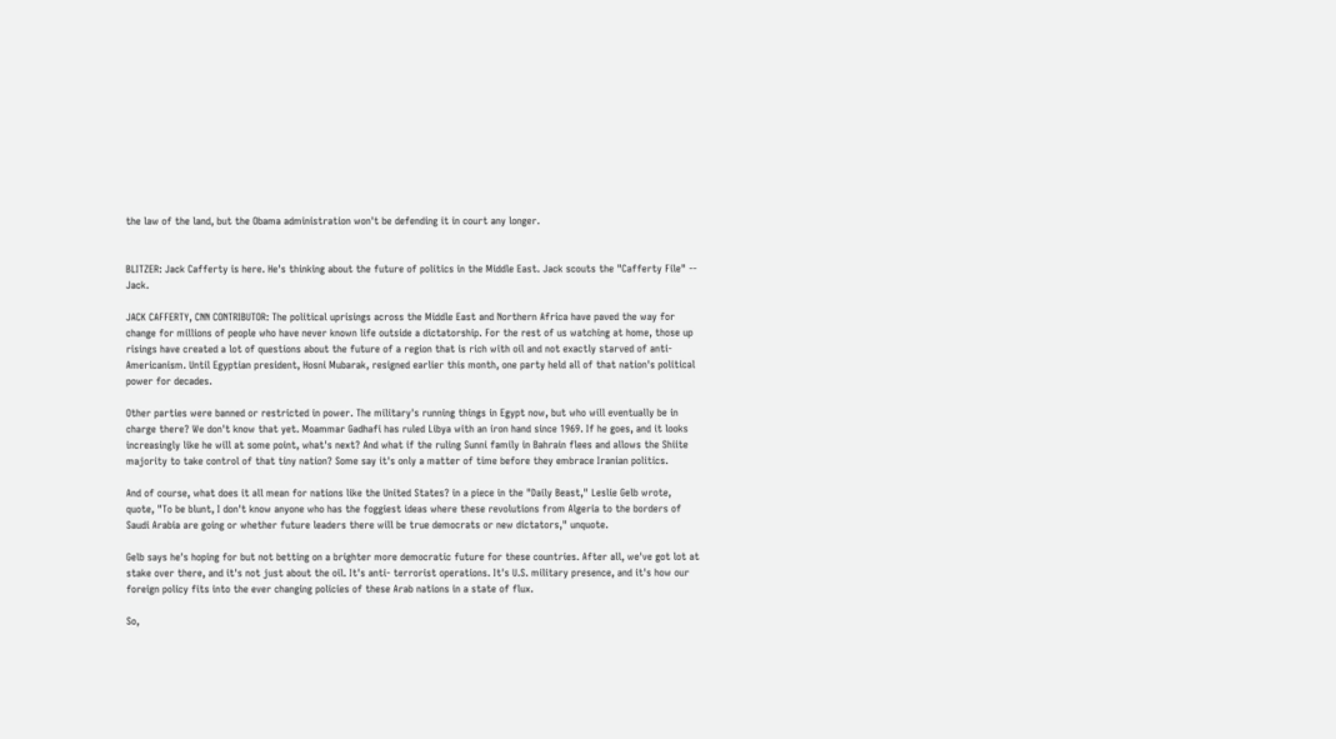the law of the land, but the Obama administration won't be defending it in court any longer.


BLITZER: Jack Cafferty is here. He's thinking about the future of politics in the Middle East. Jack scouts the "Cafferty File" -- Jack.

JACK CAFFERTY, CNN CONTRIBUTOR: The political uprisings across the Middle East and Northern Africa have paved the way for change for millions of people who have never known life outside a dictatorship. For the rest of us watching at home, those up risings have created a lot of questions about the future of a region that is rich with oil and not exactly starved of anti-Americanism. Until Egyptian president, Hosni Mubarak, resigned earlier this month, one party held all of that nation's political power for decades.

Other parties were banned or restricted in power. The military's running things in Egypt now, but who will eventually be in charge there? We don't know that yet. Moammar Gadhafi has ruled Libya with an iron hand since 1969. If he goes, and it looks increasingly like he will at some point, what's next? And what if the ruling Sunni family in Bahrain flees and allows the Shiite majority to take control of that tiny nation? Some say it's only a matter of time before they embrace Iranian politics.

And of course, what does it all mean for nations like the United States? in a piece in the "Daily Beast," Leslie Gelb wrote, quote, "To be blunt, I don't know anyone who has the foggiest ideas where these revolutions from Algeria to the borders of Saudi Arabia are going or whether future leaders there will be true democrats or new dictators," unquote.

Gelb says he's hoping for but not betting on a brighter more democratic future for these countries. After all, we've got lot at stake over there, and it's not just about the oil. It's anti- terrorist operations. It's U.S. military presence, and it's how our foreign policy fits into the ever changing policies of these Arab nations in a state of flux.

So,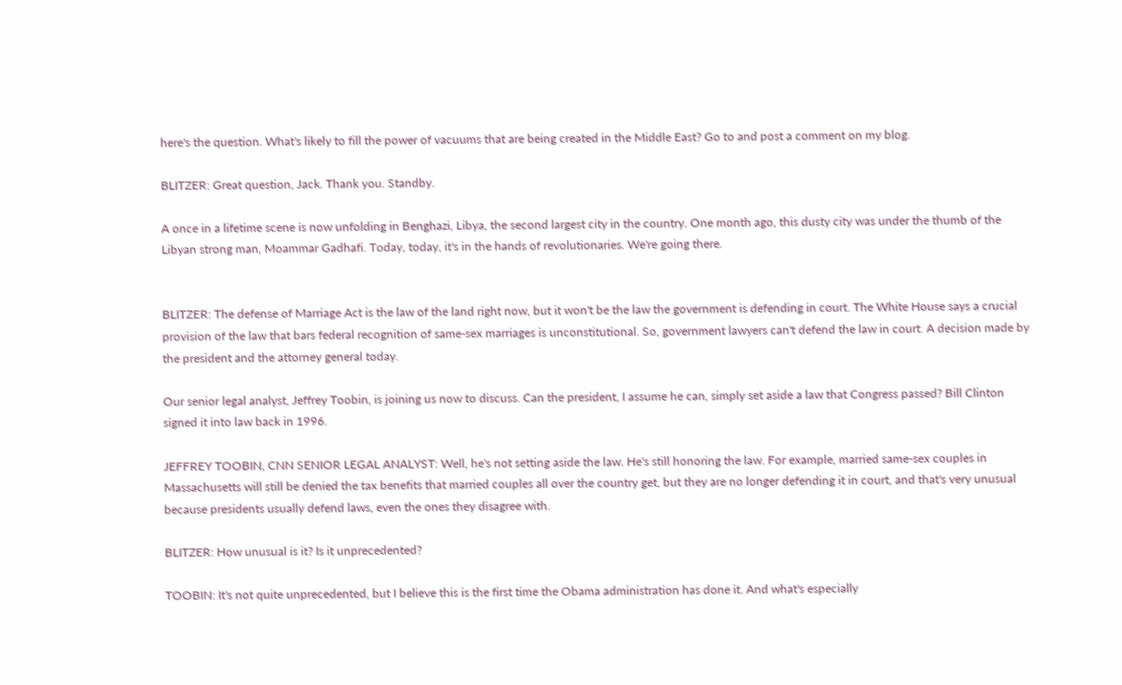here's the question. What's likely to fill the power of vacuums that are being created in the Middle East? Go to and post a comment on my blog.

BLITZER: Great question, Jack. Thank you. Standby.

A once in a lifetime scene is now unfolding in Benghazi, Libya, the second largest city in the country. One month ago, this dusty city was under the thumb of the Libyan strong man, Moammar Gadhafi. Today, today, it's in the hands of revolutionaries. We're going there.


BLITZER: The defense of Marriage Act is the law of the land right now, but it won't be the law the government is defending in court. The White House says a crucial provision of the law that bars federal recognition of same-sex marriages is unconstitutional. So, government lawyers can't defend the law in court. A decision made by the president and the attorney general today.

Our senior legal analyst, Jeffrey Toobin, is joining us now to discuss. Can the president, I assume he can, simply set aside a law that Congress passed? Bill Clinton signed it into law back in 1996.

JEFFREY TOOBIN, CNN SENIOR LEGAL ANALYST: Well, he's not setting aside the law. He's still honoring the law. For example, married same-sex couples in Massachusetts will still be denied the tax benefits that married couples all over the country get, but they are no longer defending it in court, and that's very unusual because presidents usually defend laws, even the ones they disagree with.

BLITZER: How unusual is it? Is it unprecedented?

TOOBIN: It's not quite unprecedented, but I believe this is the first time the Obama administration has done it. And what's especially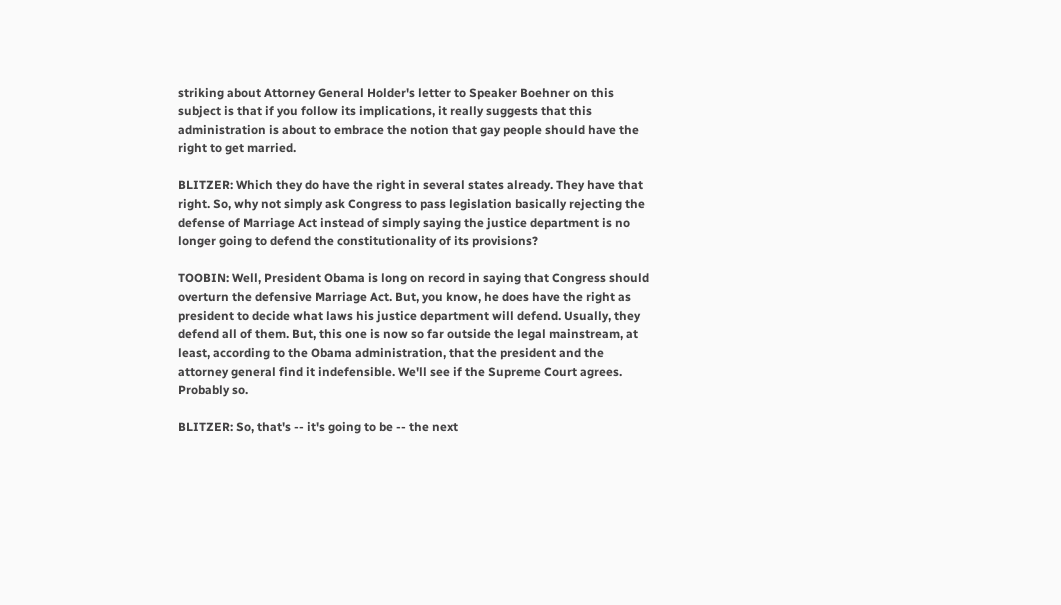striking about Attorney General Holder's letter to Speaker Boehner on this subject is that if you follow its implications, it really suggests that this administration is about to embrace the notion that gay people should have the right to get married.

BLITZER: Which they do have the right in several states already. They have that right. So, why not simply ask Congress to pass legislation basically rejecting the defense of Marriage Act instead of simply saying the justice department is no longer going to defend the constitutionality of its provisions?

TOOBIN: Well, President Obama is long on record in saying that Congress should overturn the defensive Marriage Act. But, you know, he does have the right as president to decide what laws his justice department will defend. Usually, they defend all of them. But, this one is now so far outside the legal mainstream, at least, according to the Obama administration, that the president and the attorney general find it indefensible. We'll see if the Supreme Court agrees. Probably so.

BLITZER: So, that's -- it's going to be -- the next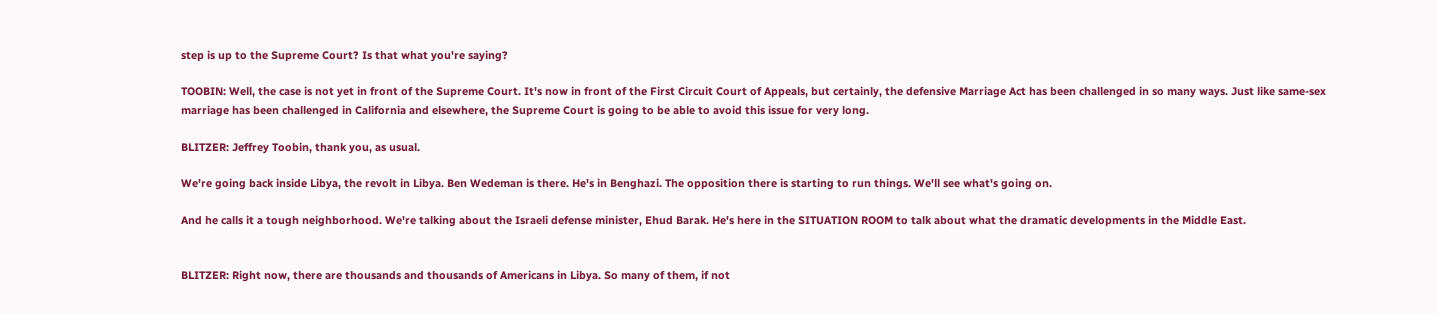step is up to the Supreme Court? Is that what you're saying?

TOOBIN: Well, the case is not yet in front of the Supreme Court. It's now in front of the First Circuit Court of Appeals, but certainly, the defensive Marriage Act has been challenged in so many ways. Just like same-sex marriage has been challenged in California and elsewhere, the Supreme Court is going to be able to avoid this issue for very long.

BLITZER: Jeffrey Toobin, thank you, as usual.

We're going back inside Libya, the revolt in Libya. Ben Wedeman is there. He's in Benghazi. The opposition there is starting to run things. We'll see what's going on.

And he calls it a tough neighborhood. We're talking about the Israeli defense minister, Ehud Barak. He's here in the SITUATION ROOM to talk about what the dramatic developments in the Middle East.


BLITZER: Right now, there are thousands and thousands of Americans in Libya. So many of them, if not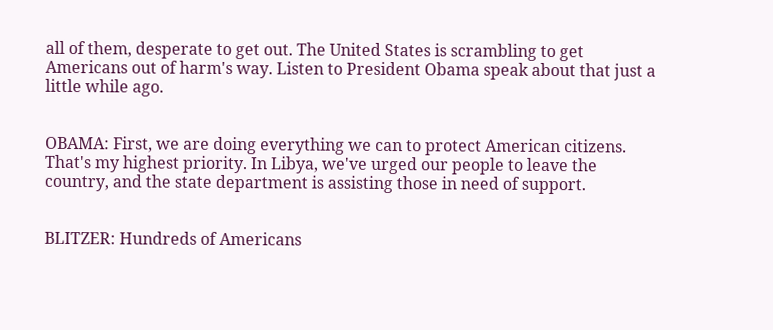all of them, desperate to get out. The United States is scrambling to get Americans out of harm's way. Listen to President Obama speak about that just a little while ago.


OBAMA: First, we are doing everything we can to protect American citizens. That's my highest priority. In Libya, we've urged our people to leave the country, and the state department is assisting those in need of support.


BLITZER: Hundreds of Americans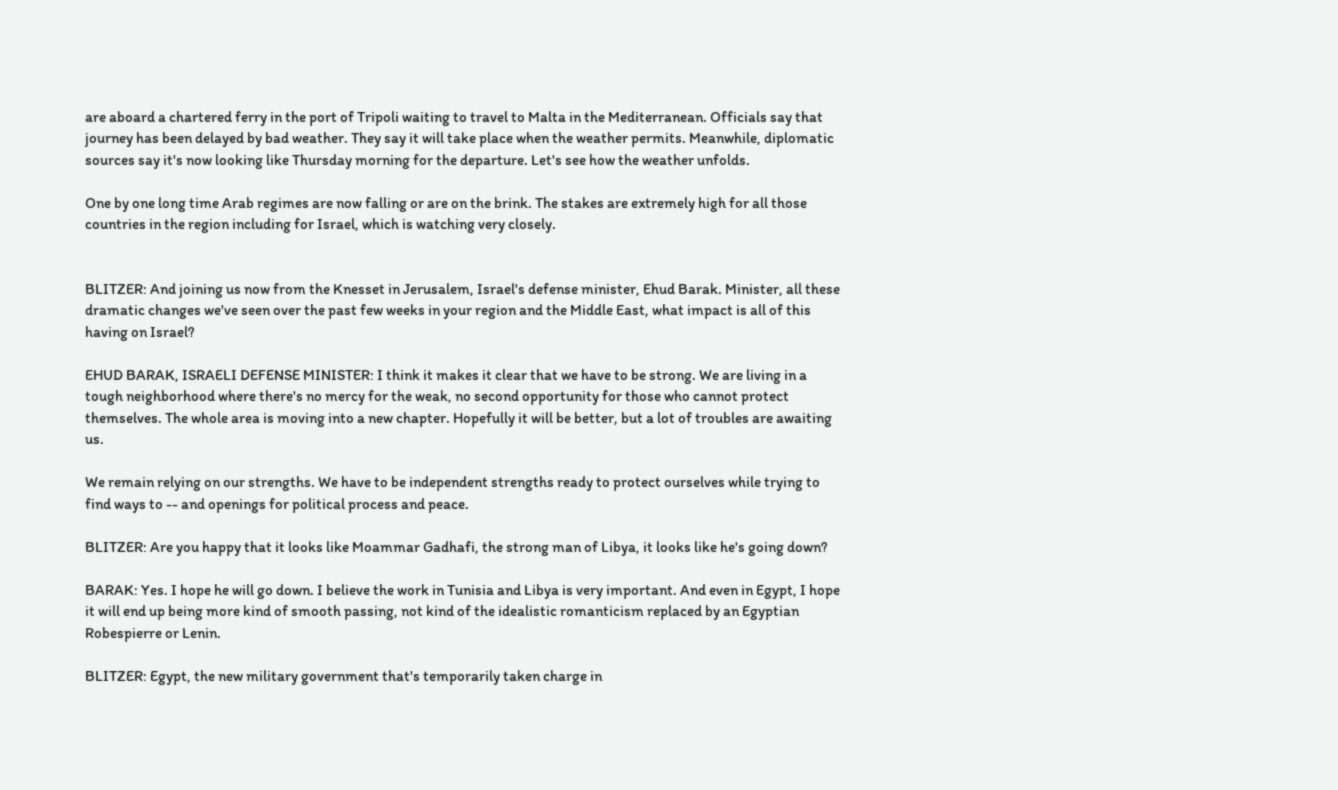are aboard a chartered ferry in the port of Tripoli waiting to travel to Malta in the Mediterranean. Officials say that journey has been delayed by bad weather. They say it will take place when the weather permits. Meanwhile, diplomatic sources say it's now looking like Thursday morning for the departure. Let's see how the weather unfolds.

One by one long time Arab regimes are now falling or are on the brink. The stakes are extremely high for all those countries in the region including for Israel, which is watching very closely.


BLITZER: And joining us now from the Knesset in Jerusalem, Israel's defense minister, Ehud Barak. Minister, all these dramatic changes we've seen over the past few weeks in your region and the Middle East, what impact is all of this having on Israel?

EHUD BARAK, ISRAELI DEFENSE MINISTER: I think it makes it clear that we have to be strong. We are living in a tough neighborhood where there's no mercy for the weak, no second opportunity for those who cannot protect themselves. The whole area is moving into a new chapter. Hopefully it will be better, but a lot of troubles are awaiting us.

We remain relying on our strengths. We have to be independent strengths ready to protect ourselves while trying to find ways to -- and openings for political process and peace.

BLITZER: Are you happy that it looks like Moammar Gadhafi, the strong man of Libya, it looks like he's going down?

BARAK: Yes. I hope he will go down. I believe the work in Tunisia and Libya is very important. And even in Egypt, I hope it will end up being more kind of smooth passing, not kind of the idealistic romanticism replaced by an Egyptian Robespierre or Lenin.

BLITZER: Egypt, the new military government that's temporarily taken charge in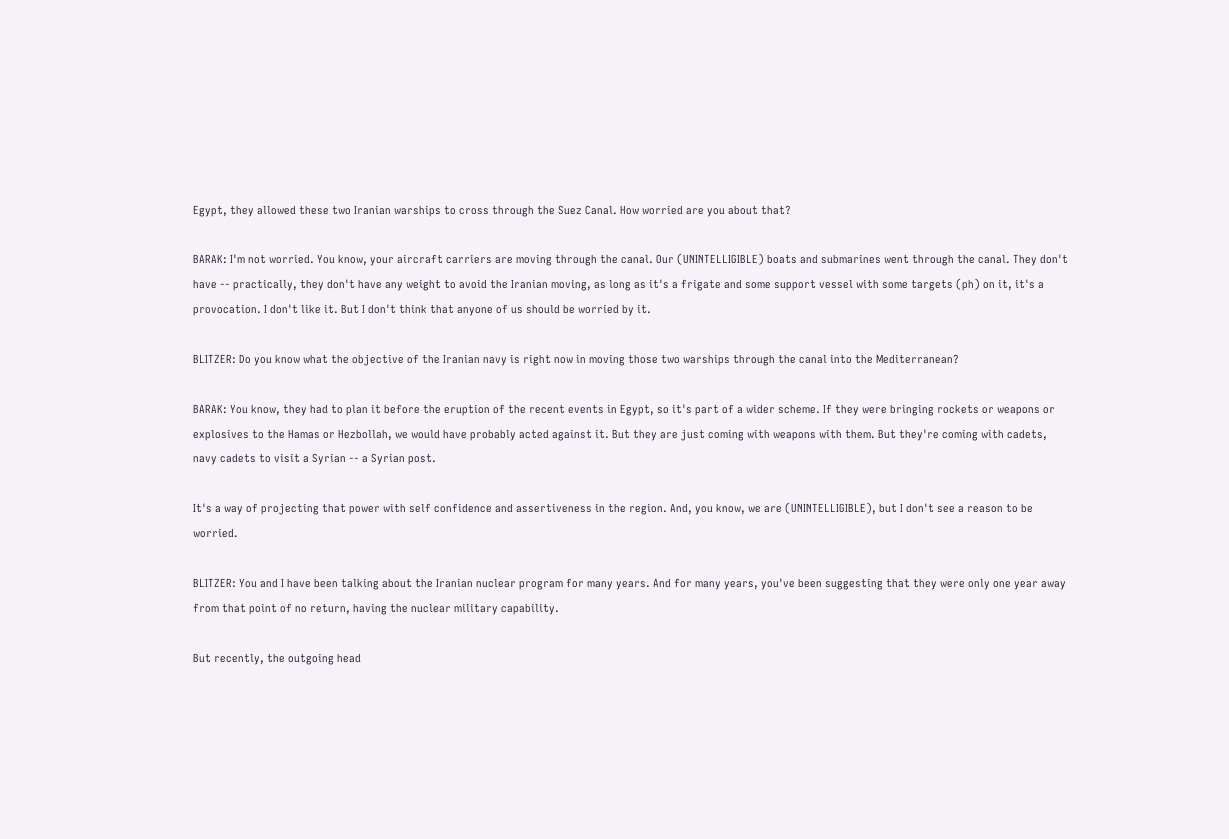Egypt, they allowed these two Iranian warships to cross through the Suez Canal. How worried are you about that?

BARAK: I'm not worried. You know, your aircraft carriers are moving through the canal. Our (UNINTELLIGIBLE) boats and submarines went through the canal. They don't have -- practically, they don't have any weight to avoid the Iranian moving, as long as it's a frigate and some support vessel with some targets (ph) on it, it's a provocation. I don't like it. But I don't think that anyone of us should be worried by it.

BLITZER: Do you know what the objective of the Iranian navy is right now in moving those two warships through the canal into the Mediterranean?

BARAK: You know, they had to plan it before the eruption of the recent events in Egypt, so it's part of a wider scheme. If they were bringing rockets or weapons or explosives to the Hamas or Hezbollah, we would have probably acted against it. But they are just coming with weapons with them. But they're coming with cadets, navy cadets to visit a Syrian -- a Syrian post.

It's a way of projecting that power with self confidence and assertiveness in the region. And, you know, we are (UNINTELLIGIBLE), but I don't see a reason to be worried.

BLITZER: You and I have been talking about the Iranian nuclear program for many years. And for many years, you've been suggesting that they were only one year away from that point of no return, having the nuclear military capability.

But recently, the outgoing head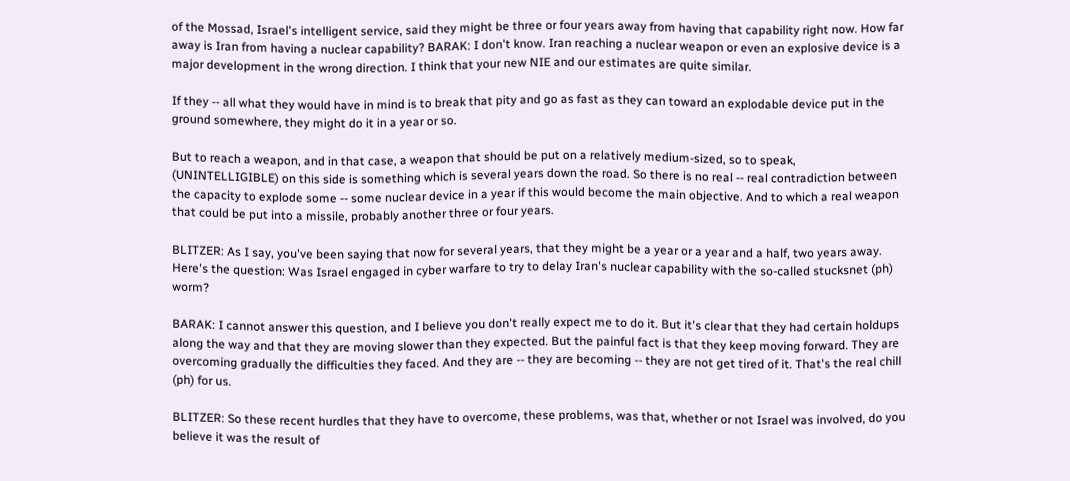of the Mossad, Israel's intelligent service, said they might be three or four years away from having that capability right now. How far away is Iran from having a nuclear capability? BARAK: I don't know. Iran reaching a nuclear weapon or even an explosive device is a major development in the wrong direction. I think that your new NIE and our estimates are quite similar.

If they -- all what they would have in mind is to break that pity and go as fast as they can toward an explodable device put in the ground somewhere, they might do it in a year or so.

But to reach a weapon, and in that case, a weapon that should be put on a relatively medium-sized, so to speak, (UNINTELLIGIBLE) on this side is something which is several years down the road. So there is no real -- real contradiction between the capacity to explode some -- some nuclear device in a year if this would become the main objective. And to which a real weapon that could be put into a missile, probably another three or four years.

BLITZER: As I say, you've been saying that now for several years, that they might be a year or a year and a half, two years away. Here's the question: Was Israel engaged in cyber warfare to try to delay Iran's nuclear capability with the so-called stucksnet (ph) worm?

BARAK: I cannot answer this question, and I believe you don't really expect me to do it. But it's clear that they had certain holdups along the way and that they are moving slower than they expected. But the painful fact is that they keep moving forward. They are overcoming gradually the difficulties they faced. And they are -- they are becoming -- they are not get tired of it. That's the real chill (ph) for us.

BLITZER: So these recent hurdles that they have to overcome, these problems, was that, whether or not Israel was involved, do you believe it was the result of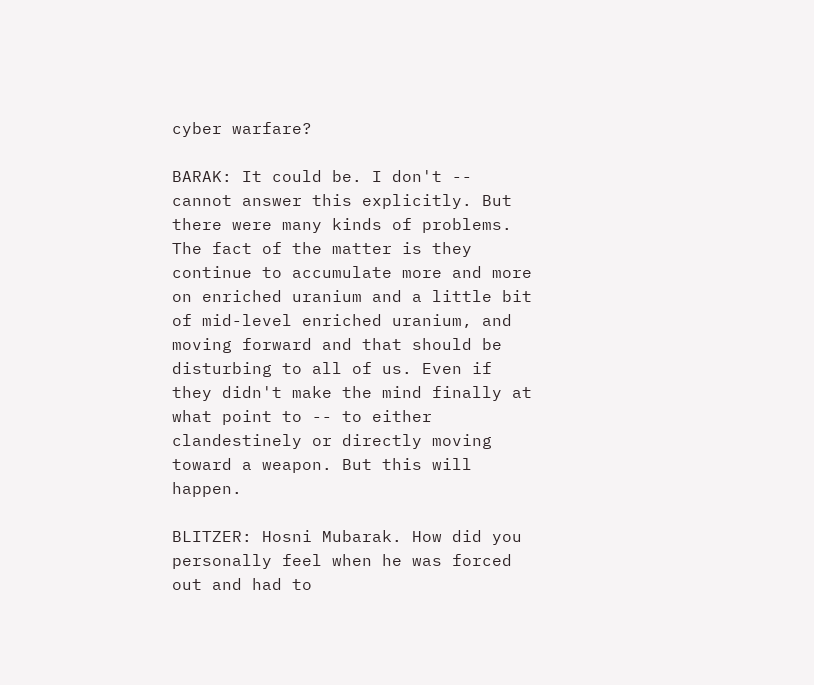cyber warfare?

BARAK: It could be. I don't -- cannot answer this explicitly. But there were many kinds of problems. The fact of the matter is they continue to accumulate more and more on enriched uranium and a little bit of mid-level enriched uranium, and moving forward and that should be disturbing to all of us. Even if they didn't make the mind finally at what point to -- to either clandestinely or directly moving toward a weapon. But this will happen.

BLITZER: Hosni Mubarak. How did you personally feel when he was forced out and had to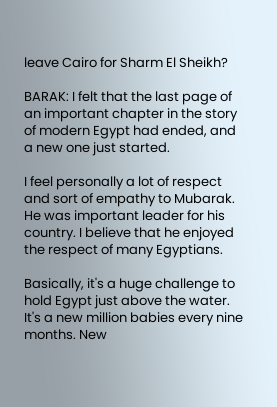leave Cairo for Sharm El Sheikh?

BARAK: I felt that the last page of an important chapter in the story of modern Egypt had ended, and a new one just started.

I feel personally a lot of respect and sort of empathy to Mubarak. He was important leader for his country. I believe that he enjoyed the respect of many Egyptians.

Basically, it's a huge challenge to hold Egypt just above the water. It's a new million babies every nine months. New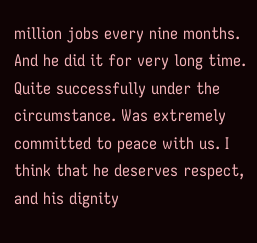million jobs every nine months. And he did it for very long time. Quite successfully under the circumstance. Was extremely committed to peace with us. I think that he deserves respect, and his dignity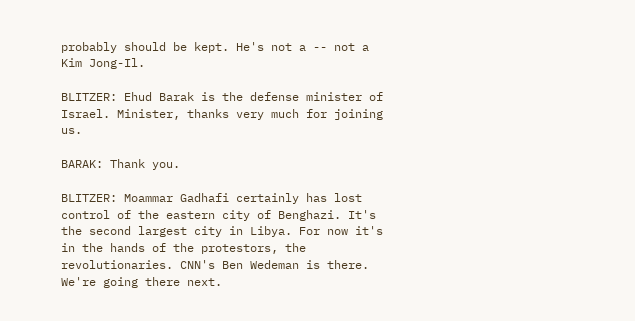probably should be kept. He's not a -- not a Kim Jong-Il.

BLITZER: Ehud Barak is the defense minister of Israel. Minister, thanks very much for joining us.

BARAK: Thank you.

BLITZER: Moammar Gadhafi certainly has lost control of the eastern city of Benghazi. It's the second largest city in Libya. For now it's in the hands of the protestors, the revolutionaries. CNN's Ben Wedeman is there. We're going there next.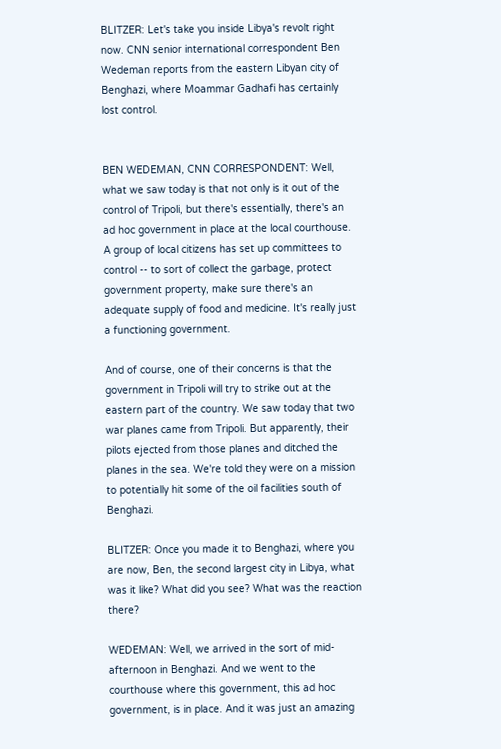BLITZER: Let's take you inside Libya's revolt right now. CNN senior international correspondent Ben Wedeman reports from the eastern Libyan city of Benghazi, where Moammar Gadhafi has certainly lost control.


BEN WEDEMAN, CNN CORRESPONDENT: Well, what we saw today is that not only is it out of the control of Tripoli, but there's essentially, there's an ad hoc government in place at the local courthouse. A group of local citizens has set up committees to control -- to sort of collect the garbage, protect government property, make sure there's an adequate supply of food and medicine. It's really just a functioning government.

And of course, one of their concerns is that the government in Tripoli will try to strike out at the eastern part of the country. We saw today that two war planes came from Tripoli. But apparently, their pilots ejected from those planes and ditched the planes in the sea. We're told they were on a mission to potentially hit some of the oil facilities south of Benghazi.

BLITZER: Once you made it to Benghazi, where you are now, Ben, the second largest city in Libya, what was it like? What did you see? What was the reaction there?

WEDEMAN: Well, we arrived in the sort of mid-afternoon in Benghazi. And we went to the courthouse where this government, this ad hoc government, is in place. And it was just an amazing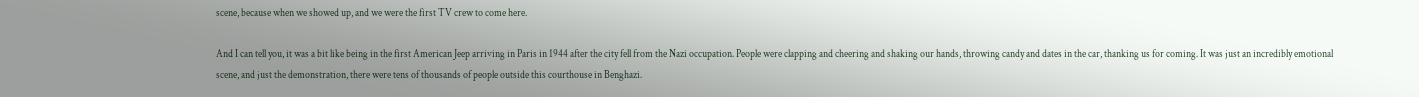scene, because when we showed up, and we were the first TV crew to come here.

And I can tell you, it was a bit like being in the first American Jeep arriving in Paris in 1944 after the city fell from the Nazi occupation. People were clapping and cheering and shaking our hands, throwing candy and dates in the car, thanking us for coming. It was just an incredibly emotional scene, and just the demonstration, there were tens of thousands of people outside this courthouse in Benghazi.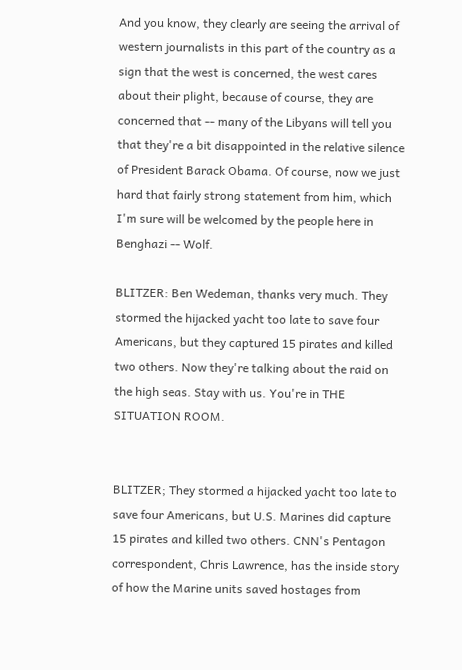And you know, they clearly are seeing the arrival of western journalists in this part of the country as a sign that the west is concerned, the west cares about their plight, because of course, they are concerned that -- many of the Libyans will tell you that they're a bit disappointed in the relative silence of President Barack Obama. Of course, now we just hard that fairly strong statement from him, which I'm sure will be welcomed by the people here in Benghazi -- Wolf.

BLITZER: Ben Wedeman, thanks very much. They stormed the hijacked yacht too late to save four Americans, but they captured 15 pirates and killed two others. Now they're talking about the raid on the high seas. Stay with us. You're in THE SITUATION ROOM.


BLITZER; They stormed a hijacked yacht too late to save four Americans, but U.S. Marines did capture 15 pirates and killed two others. CNN's Pentagon correspondent, Chris Lawrence, has the inside story of how the Marine units saved hostages from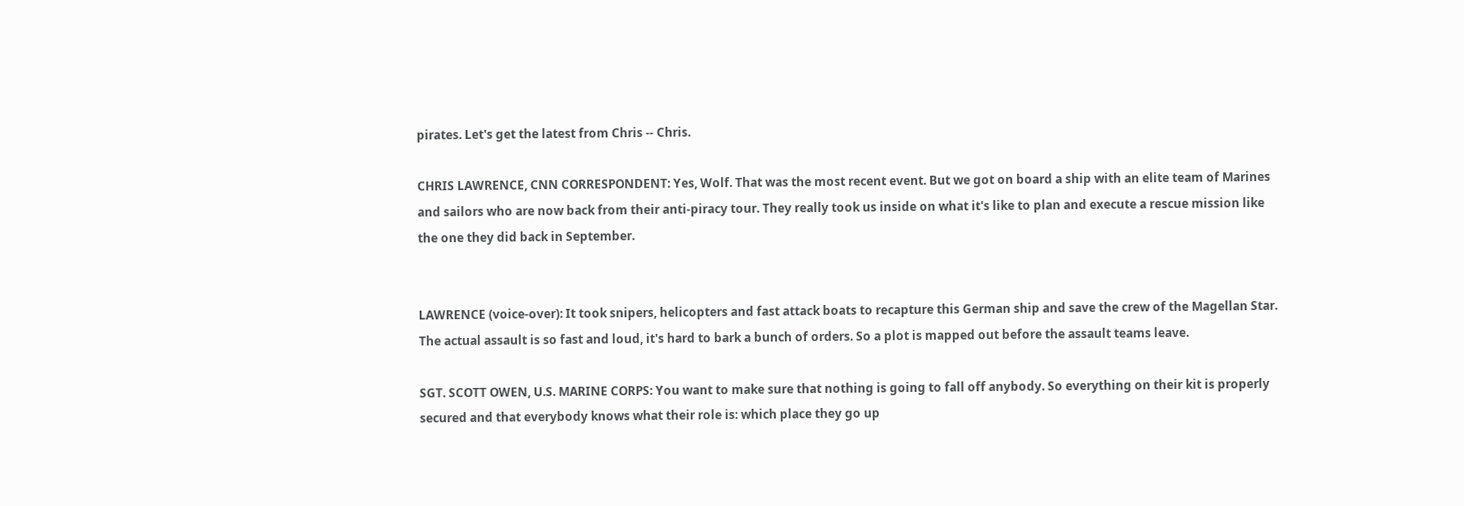pirates. Let's get the latest from Chris -- Chris.

CHRIS LAWRENCE, CNN CORRESPONDENT: Yes, Wolf. That was the most recent event. But we got on board a ship with an elite team of Marines and sailors who are now back from their anti-piracy tour. They really took us inside on what it's like to plan and execute a rescue mission like the one they did back in September.


LAWRENCE (voice-over): It took snipers, helicopters and fast attack boats to recapture this German ship and save the crew of the Magellan Star. The actual assault is so fast and loud, it's hard to bark a bunch of orders. So a plot is mapped out before the assault teams leave.

SGT. SCOTT OWEN, U.S. MARINE CORPS: You want to make sure that nothing is going to fall off anybody. So everything on their kit is properly secured and that everybody knows what their role is: which place they go up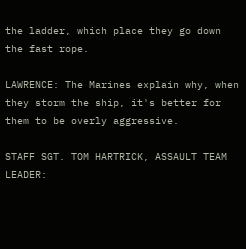the ladder, which place they go down the fast rope.

LAWRENCE: The Marines explain why, when they storm the ship, it's better for them to be overly aggressive.

STAFF SGT. TOM HARTRICK, ASSAULT TEAM LEADER: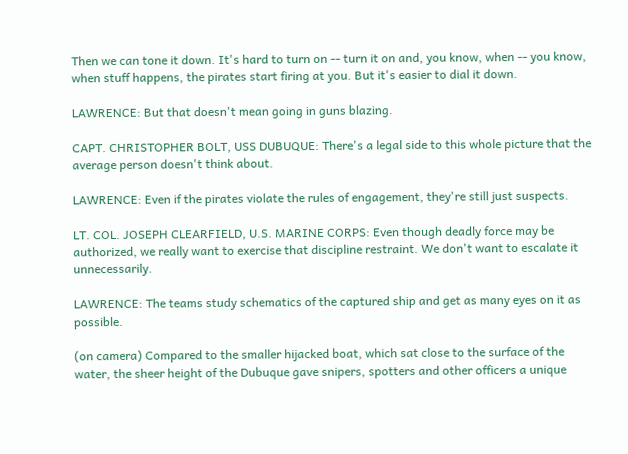Then we can tone it down. It's hard to turn on -- turn it on and, you know, when -- you know, when stuff happens, the pirates start firing at you. But it's easier to dial it down.

LAWRENCE: But that doesn't mean going in guns blazing.

CAPT. CHRISTOPHER BOLT, USS DUBUQUE: There's a legal side to this whole picture that the average person doesn't think about.

LAWRENCE: Even if the pirates violate the rules of engagement, they're still just suspects.

LT. COL. JOSEPH CLEARFIELD, U.S. MARINE CORPS: Even though deadly force may be authorized, we really want to exercise that discipline restraint. We don't want to escalate it unnecessarily.

LAWRENCE: The teams study schematics of the captured ship and get as many eyes on it as possible.

(on camera) Compared to the smaller hijacked boat, which sat close to the surface of the water, the sheer height of the Dubuque gave snipers, spotters and other officers a unique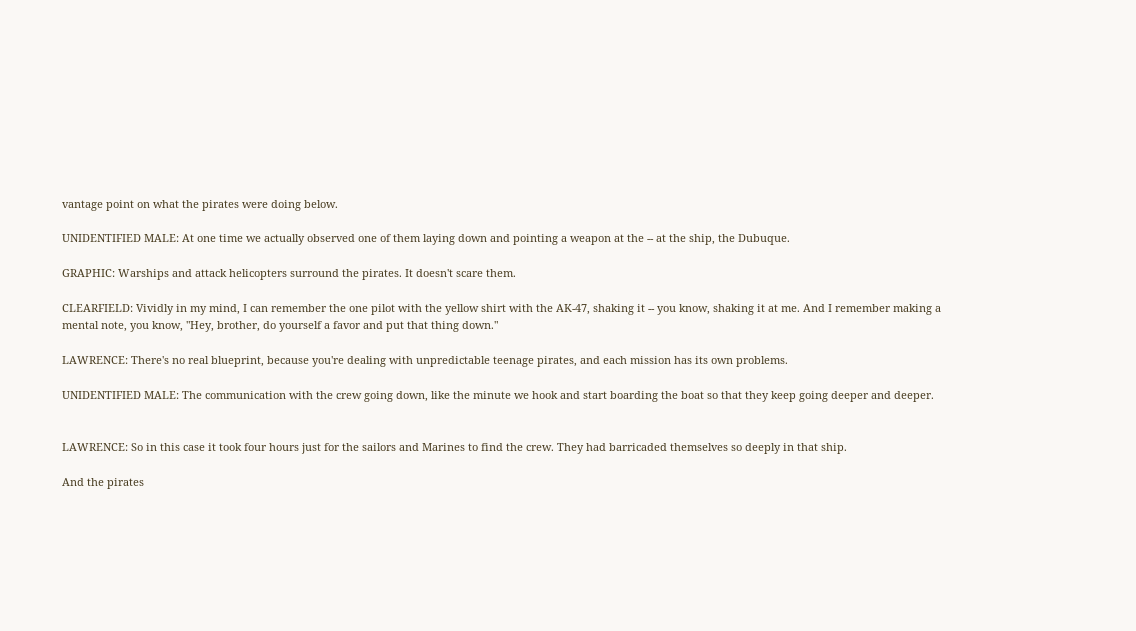vantage point on what the pirates were doing below.

UNIDENTIFIED MALE: At one time we actually observed one of them laying down and pointing a weapon at the -- at the ship, the Dubuque.

GRAPHIC: Warships and attack helicopters surround the pirates. It doesn't scare them.

CLEARFIELD: Vividly in my mind, I can remember the one pilot with the yellow shirt with the AK-47, shaking it -- you know, shaking it at me. And I remember making a mental note, you know, "Hey, brother, do yourself a favor and put that thing down."

LAWRENCE: There's no real blueprint, because you're dealing with unpredictable teenage pirates, and each mission has its own problems.

UNIDENTIFIED MALE: The communication with the crew going down, like the minute we hook and start boarding the boat so that they keep going deeper and deeper.


LAWRENCE: So in this case it took four hours just for the sailors and Marines to find the crew. They had barricaded themselves so deeply in that ship.

And the pirates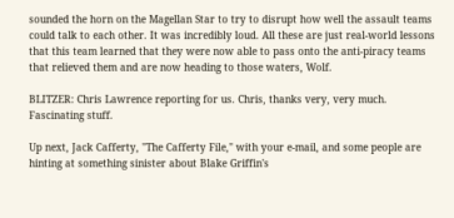sounded the horn on the Magellan Star to try to disrupt how well the assault teams could talk to each other. It was incredibly loud. All these are just real-world lessons that this team learned that they were now able to pass onto the anti-piracy teams that relieved them and are now heading to those waters, Wolf.

BLITZER: Chris Lawrence reporting for us. Chris, thanks very, very much. Fascinating stuff.

Up next, Jack Cafferty, "The Cafferty File," with your e-mail, and some people are hinting at something sinister about Blake Griffin's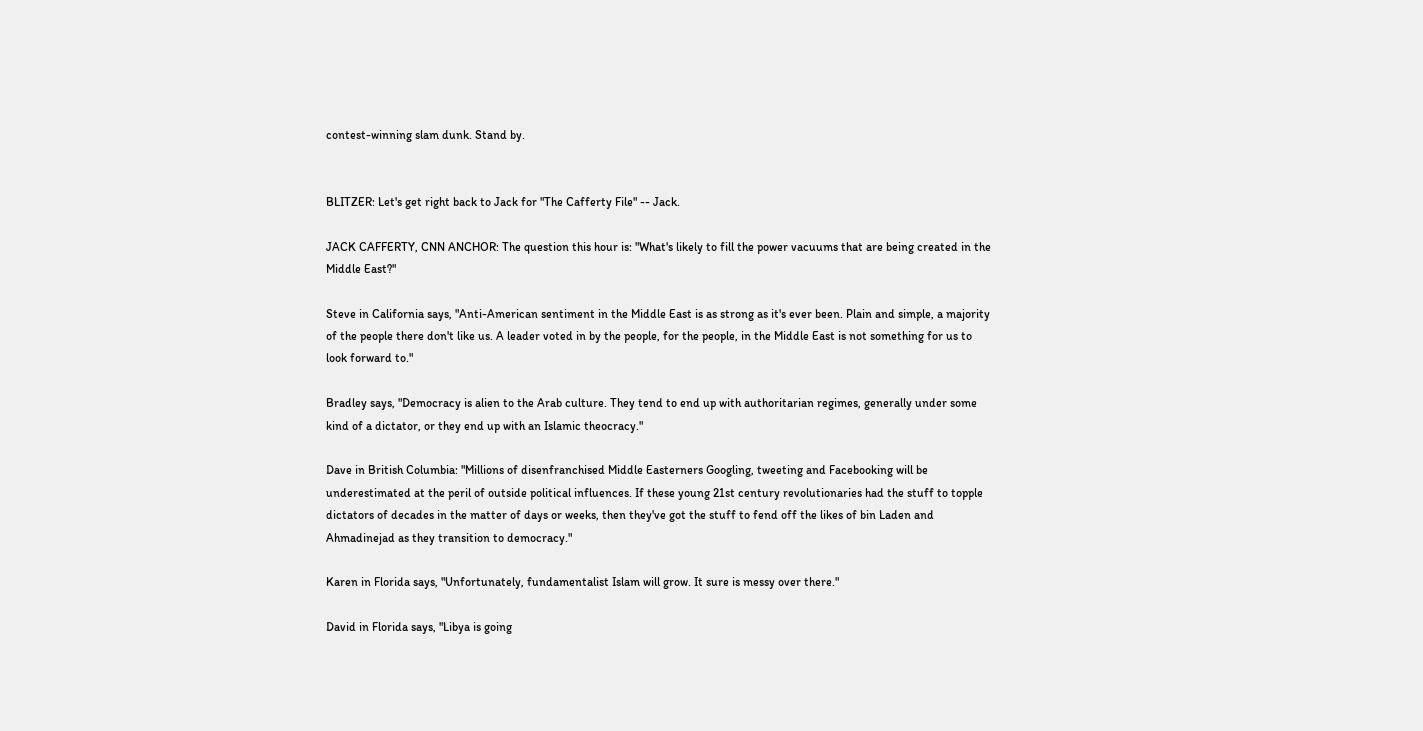contest-winning slam dunk. Stand by.


BLITZER: Let's get right back to Jack for "The Cafferty File" -- Jack.

JACK CAFFERTY, CNN ANCHOR: The question this hour is: "What's likely to fill the power vacuums that are being created in the Middle East?"

Steve in California says, "Anti-American sentiment in the Middle East is as strong as it's ever been. Plain and simple, a majority of the people there don't like us. A leader voted in by the people, for the people, in the Middle East is not something for us to look forward to."

Bradley says, "Democracy is alien to the Arab culture. They tend to end up with authoritarian regimes, generally under some kind of a dictator, or they end up with an Islamic theocracy."

Dave in British Columbia: "Millions of disenfranchised Middle Easterners Googling, tweeting and Facebooking will be underestimated at the peril of outside political influences. If these young 21st century revolutionaries had the stuff to topple dictators of decades in the matter of days or weeks, then they've got the stuff to fend off the likes of bin Laden and Ahmadinejad as they transition to democracy."

Karen in Florida says, "Unfortunately, fundamentalist Islam will grow. It sure is messy over there."

David in Florida says, "Libya is going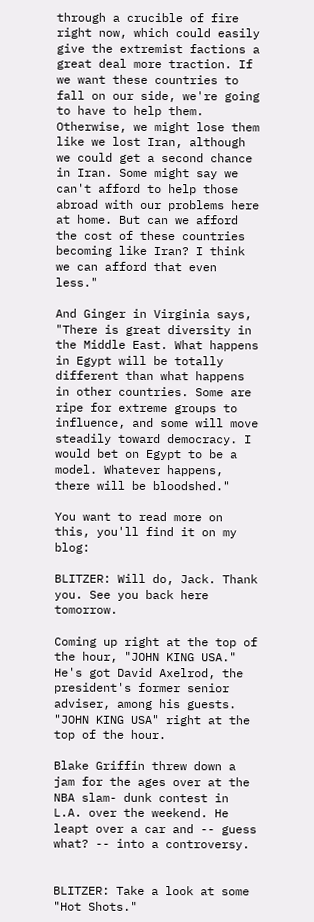through a crucible of fire right now, which could easily give the extremist factions a great deal more traction. If we want these countries to fall on our side, we're going to have to help them. Otherwise, we might lose them like we lost Iran, although we could get a second chance in Iran. Some might say we can't afford to help those abroad with our problems here at home. But can we afford the cost of these countries becoming like Iran? I think we can afford that even less."

And Ginger in Virginia says, "There is great diversity in the Middle East. What happens in Egypt will be totally different than what happens in other countries. Some are ripe for extreme groups to influence, and some will move steadily toward democracy. I would bet on Egypt to be a model. Whatever happens, there will be bloodshed."

You want to read more on this, you'll find it on my blog:

BLITZER: Will do, Jack. Thank you. See you back here tomorrow.

Coming up right at the top of the hour, "JOHN KING USA." He's got David Axelrod, the president's former senior adviser, among his guests. "JOHN KING USA" right at the top of the hour.

Blake Griffin threw down a jam for the ages over at the NBA slam- dunk contest in L.A. over the weekend. He leapt over a car and -- guess what? -- into a controversy.


BLITZER: Take a look at some "Hot Shots."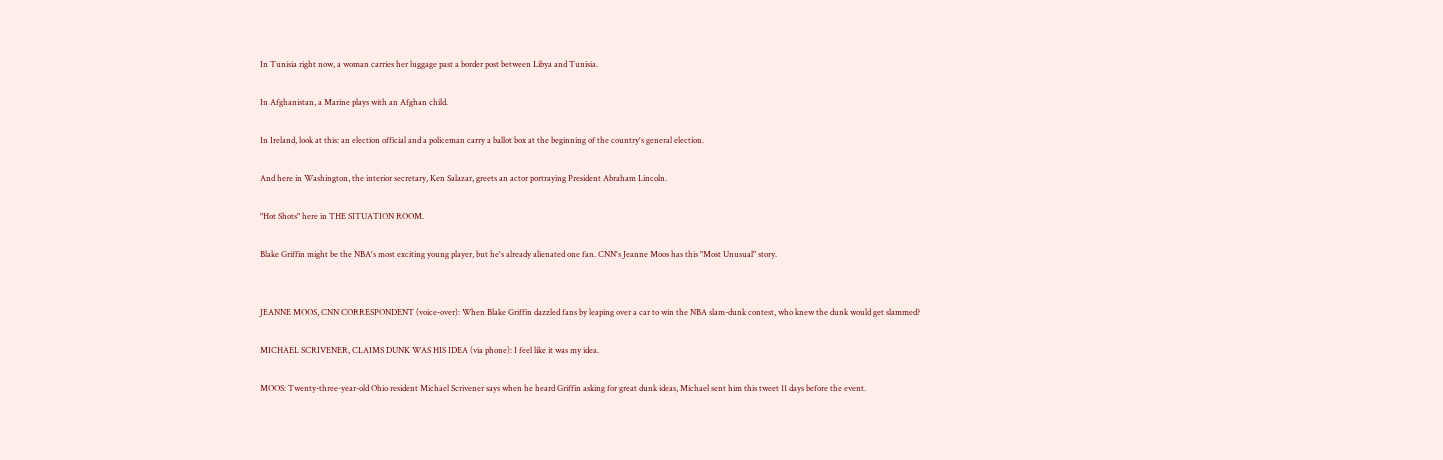In Tunisia right now, a woman carries her luggage past a border post between Libya and Tunisia.

In Afghanistan, a Marine plays with an Afghan child.

In Ireland, look at this: an election official and a policeman carry a ballot box at the beginning of the country's general election.

And here in Washington, the interior secretary, Ken Salazar, greets an actor portraying President Abraham Lincoln.

"Hot Shots" here in THE SITUATION ROOM.

Blake Griffin might be the NBA's most exciting young player, but he's already alienated one fan. CNN's Jeanne Moos has this "Most Unusual" story.


JEANNE MOOS, CNN CORRESPONDENT (voice-over): When Blake Griffin dazzled fans by leaping over a car to win the NBA slam-dunk contest, who knew the dunk would get slammed?

MICHAEL SCRIVENER, CLAIMS DUNK WAS HIS IDEA (via phone): I feel like it was my idea.

MOOS: Twenty-three-year-old Ohio resident Michael Scrivener says when he heard Griffin asking for great dunk ideas, Michael sent him this tweet 11 days before the event.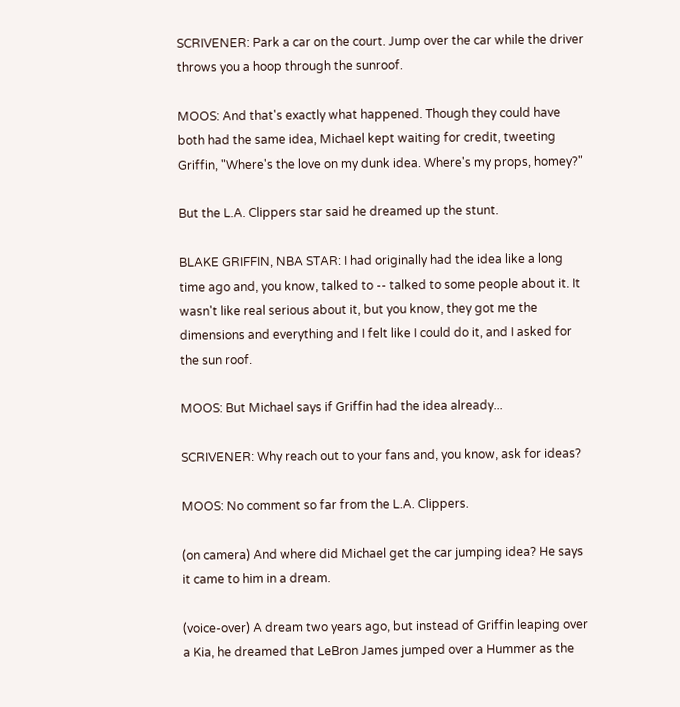SCRIVENER: Park a car on the court. Jump over the car while the driver throws you a hoop through the sunroof.

MOOS: And that's exactly what happened. Though they could have both had the same idea, Michael kept waiting for credit, tweeting Griffin, "Where's the love on my dunk idea. Where's my props, homey?"

But the L.A. Clippers star said he dreamed up the stunt.

BLAKE GRIFFIN, NBA STAR: I had originally had the idea like a long time ago and, you know, talked to -- talked to some people about it. It wasn't like real serious about it, but you know, they got me the dimensions and everything and I felt like I could do it, and I asked for the sun roof.

MOOS: But Michael says if Griffin had the idea already...

SCRIVENER: Why reach out to your fans and, you know, ask for ideas?

MOOS: No comment so far from the L.A. Clippers.

(on camera) And where did Michael get the car jumping idea? He says it came to him in a dream.

(voice-over) A dream two years ago, but instead of Griffin leaping over a Kia, he dreamed that LeBron James jumped over a Hummer as the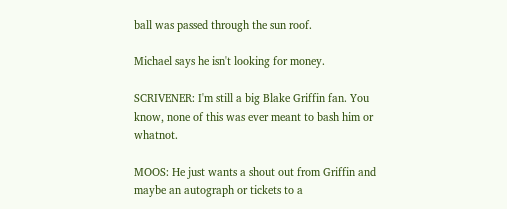ball was passed through the sun roof.

Michael says he isn't looking for money.

SCRIVENER: I'm still a big Blake Griffin fan. You know, none of this was ever meant to bash him or whatnot.

MOOS: He just wants a shout out from Griffin and maybe an autograph or tickets to a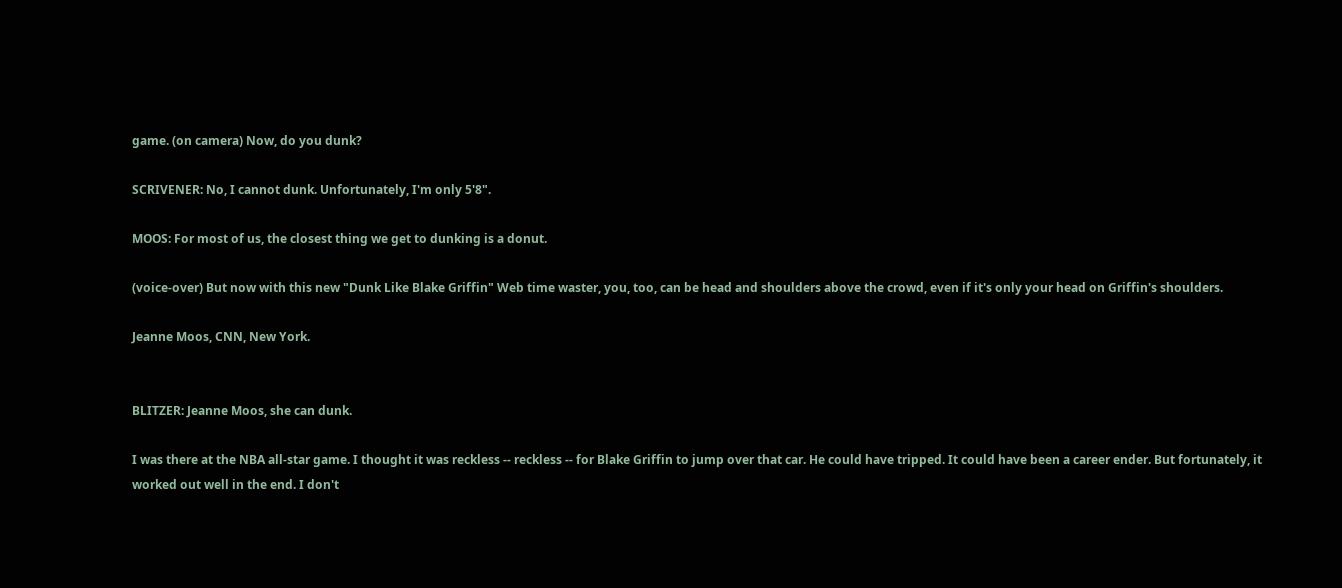game. (on camera) Now, do you dunk?

SCRIVENER: No, I cannot dunk. Unfortunately, I'm only 5'8".

MOOS: For most of us, the closest thing we get to dunking is a donut.

(voice-over) But now with this new "Dunk Like Blake Griffin" Web time waster, you, too, can be head and shoulders above the crowd, even if it's only your head on Griffin's shoulders.

Jeanne Moos, CNN, New York.


BLITZER: Jeanne Moos, she can dunk.

I was there at the NBA all-star game. I thought it was reckless -- reckless -- for Blake Griffin to jump over that car. He could have tripped. It could have been a career ender. But fortunately, it worked out well in the end. I don't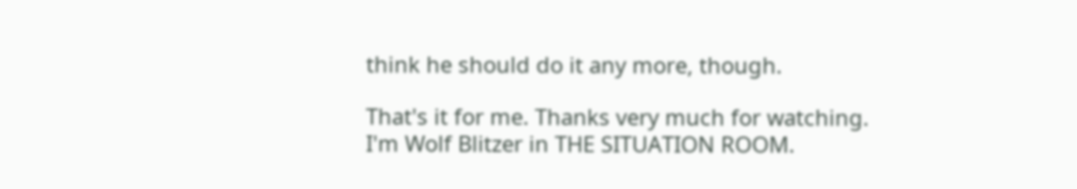think he should do it any more, though.

That's it for me. Thanks very much for watching. I'm Wolf Blitzer in THE SITUATION ROOM.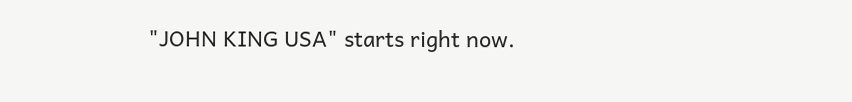"JOHN KING USA" starts right now.